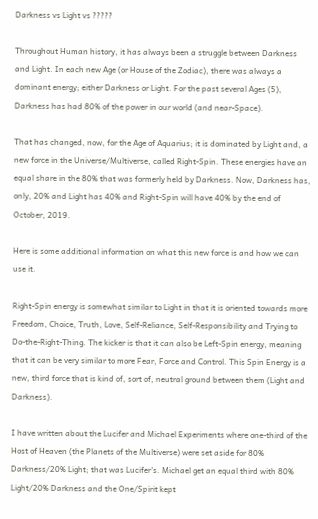Darkness vs Light vs ?????

Throughout Human history, it has always been a struggle between Darkness and Light. In each new Age (or House of the Zodiac), there was always a dominant energy; either Darkness or Light. For the past several Ages (5), Darkness has had 80% of the power in our world (and near-Space).

That has changed, now, for the Age of Aquarius; it is dominated by Light and, a new force in the Universe/Multiverse, called Right-Spin. These energies have an equal share in the 80% that was formerly held by Darkness. Now, Darkness has, only, 20% and Light has 40% and Right-Spin will have 40% by the end of October, 2019.

Here is some additional information on what this new force is and how we can use it.

Right-Spin energy is somewhat similar to Light in that it is oriented towards more Freedom, Choice, Truth, Love, Self-Reliance, Self-Responsibility and Trying to Do-the-Right-Thing. The kicker is that it can also be Left-Spin energy, meaning that it can be very similar to more Fear, Force and Control. This Spin Energy is a new, third force that is kind of, sort of, neutral ground between them (Light and Darkness).

I have written about the Lucifer and Michael Experiments where one-third of the Host of Heaven (the Planets of the Multiverse) were set aside for 80% Darkness/20% Light; that was Lucifer’s. Michael get an equal third with 80% Light/20% Darkness and the One/Spirit kept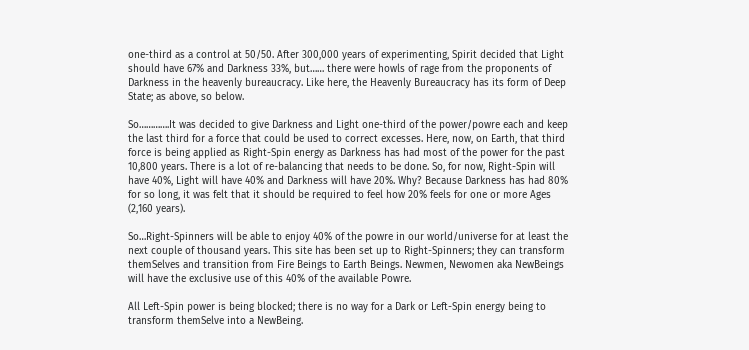one-third as a control at 50/50. After 300,000 years of experimenting, Spirit decided that Light should have 67% and Darkness 33%, but…… there were howls of rage from the proponents of Darkness in the heavenly bureaucracy. Like here, the Heavenly Bureaucracy has its form of Deep State; as above, so below.

So………….It was decided to give Darkness and Light one-third of the power/powre each and keep the last third for a force that could be used to correct excesses. Here, now, on Earth, that third force is being applied as Right-Spin energy as Darkness has had most of the power for the past 10,800 years. There is a lot of re-balancing that needs to be done. So, for now, Right-Spin will have 40%, Light will have 40% and Darkness will have 20%. Why? Because Darkness has had 80% for so long, it was felt that it should be required to feel how 20% feels for one or more Ages (2,160 years).

So…Right-Spinners will be able to enjoy 40% of the powre in our world/universe for at least the next couple of thousand years. This site has been set up to Right-Spinners; they can transform themSelves and transition from Fire Beings to Earth Beings. Newmen, Newomen aka NewBeings will have the exclusive use of this 40% of the available Powre.

All Left-Spin power is being blocked; there is no way for a Dark or Left-Spin energy being to transform themSelve into a NewBeing.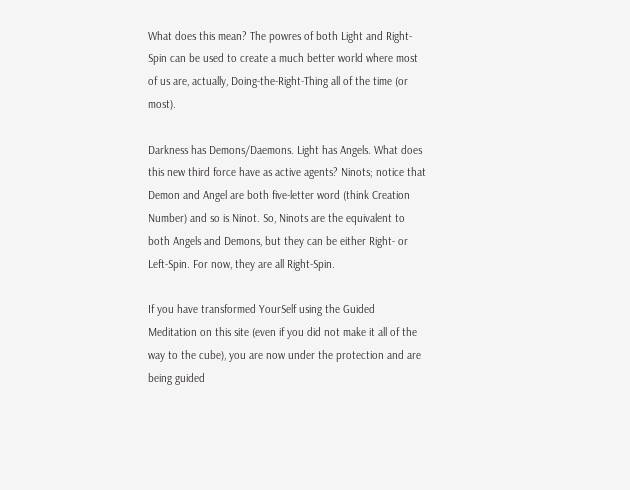What does this mean? The powres of both Light and Right-Spin can be used to create a much better world where most of us are, actually, Doing-the-Right-Thing all of the time (or most).

Darkness has Demons/Daemons. Light has Angels. What does this new third force have as active agents? Ninots; notice that Demon and Angel are both five-letter word (think Creation Number) and so is Ninot. So, Ninots are the equivalent to both Angels and Demons, but they can be either Right- or Left-Spin. For now, they are all Right-Spin.

If you have transformed YourSelf using the Guided Meditation on this site (even if you did not make it all of the way to the cube), you are now under the protection and are being guided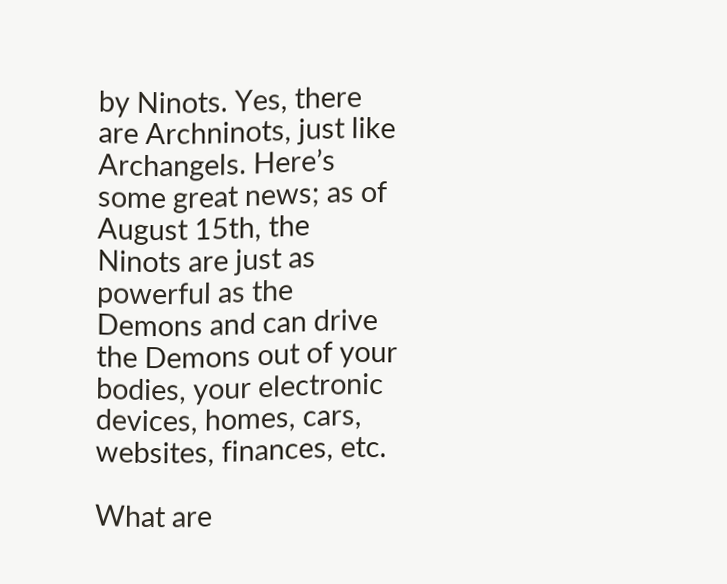by Ninots. Yes, there are Archninots, just like Archangels. Here’s some great news; as of August 15th, the Ninots are just as powerful as the Demons and can drive the Demons out of your bodies, your electronic devices, homes, cars, websites, finances, etc.

What are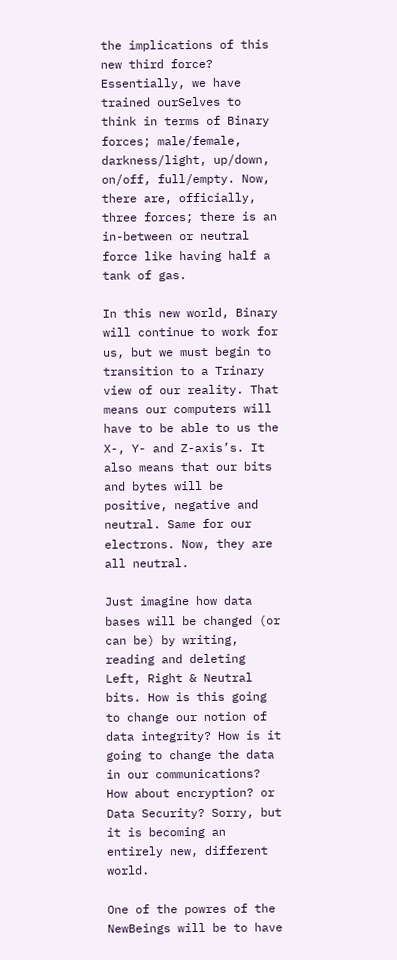the implications of this new third force? Essentially, we have trained ourSelves to think in terms of Binary forces; male/female, darkness/light, up/down, on/off, full/empty. Now, there are, officially, three forces; there is an in-between or neutral force like having half a tank of gas.

In this new world, Binary will continue to work for us, but we must begin to transition to a Trinary view of our reality. That means our computers will have to be able to us the X-, Y- and Z-axis’s. It also means that our bits and bytes will be positive, negative and neutral. Same for our electrons. Now, they are all neutral.

Just imagine how data bases will be changed (or can be) by writing, reading and deleting Left, Right & Neutral bits. How is this going to change our notion of data integrity? How is it going to change the data in our communications? How about encryption? or Data Security? Sorry, but it is becoming an entirely new, different world.

One of the powres of the NewBeings will be to have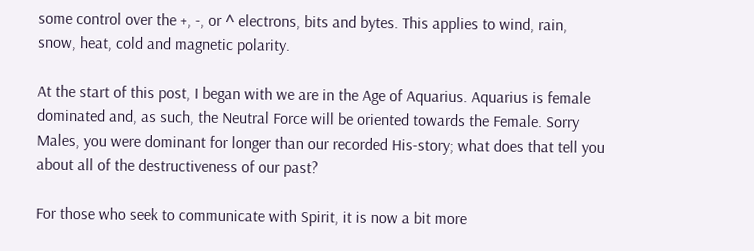some control over the +, -, or ^ electrons, bits and bytes. This applies to wind, rain, snow, heat, cold and magnetic polarity.

At the start of this post, I began with we are in the Age of Aquarius. Aquarius is female dominated and, as such, the Neutral Force will be oriented towards the Female. Sorry Males, you were dominant for longer than our recorded His-story; what does that tell you about all of the destructiveness of our past?

For those who seek to communicate with Spirit, it is now a bit more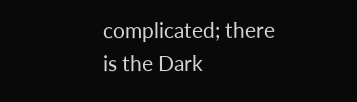complicated; there is the Dark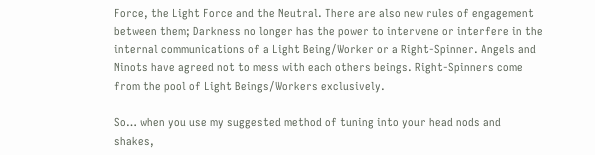Force, the Light Force and the Neutral. There are also new rules of engagement between them; Darkness no longer has the power to intervene or interfere in the internal communications of a Light Being/Worker or a Right-Spinner. Angels and Ninots have agreed not to mess with each others beings. Right-Spinners come from the pool of Light Beings/Workers exclusively.

So… when you use my suggested method of tuning into your head nods and shakes,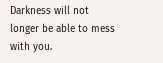Darkness will not longer be able to mess with you.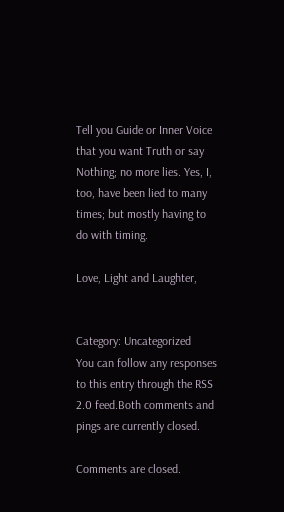Tell you Guide or Inner Voice that you want Truth or say Nothing; no more lies. Yes, I, too, have been lied to many times; but mostly having to do with timing.

Love, Light and Laughter,


Category: Uncategorized
You can follow any responses to this entry through the RSS 2.0 feed.Both comments and pings are currently closed.

Comments are closed.